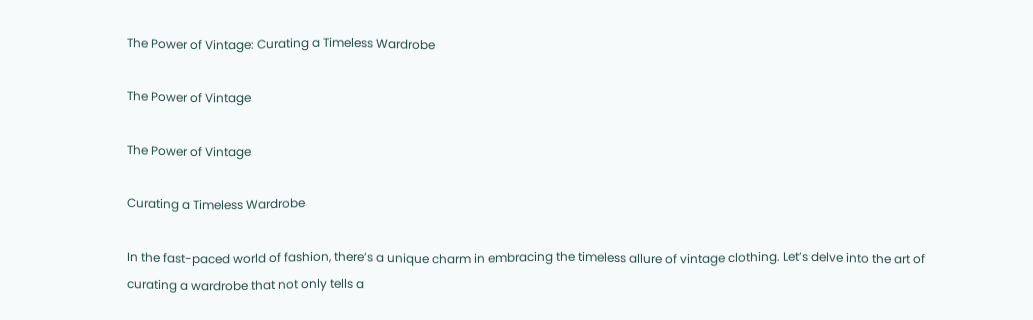The Power of Vintage: Curating a Timeless Wardrobe

The Power of Vintage

The Power of Vintage

Curating a Timeless Wardrobe

In the fast-paced world of fashion, there’s a unique charm in embracing the timeless allure of vintage clothing. Let’s delve into the art of curating a wardrobe that not only tells a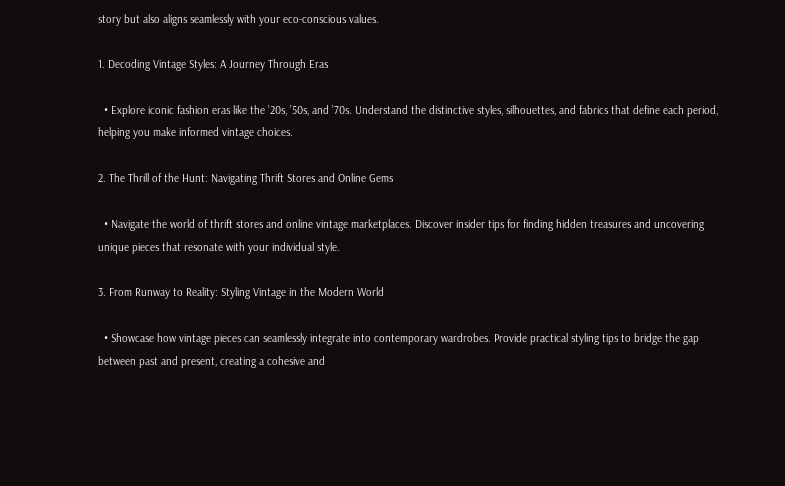story but also aligns seamlessly with your eco-conscious values.

1. Decoding Vintage Styles: A Journey Through Eras

  • Explore iconic fashion eras like the ’20s, ’50s, and ’70s. Understand the distinctive styles, silhouettes, and fabrics that define each period, helping you make informed vintage choices.

2. The Thrill of the Hunt: Navigating Thrift Stores and Online Gems

  • Navigate the world of thrift stores and online vintage marketplaces. Discover insider tips for finding hidden treasures and uncovering unique pieces that resonate with your individual style.

3. From Runway to Reality: Styling Vintage in the Modern World

  • Showcase how vintage pieces can seamlessly integrate into contemporary wardrobes. Provide practical styling tips to bridge the gap between past and present, creating a cohesive and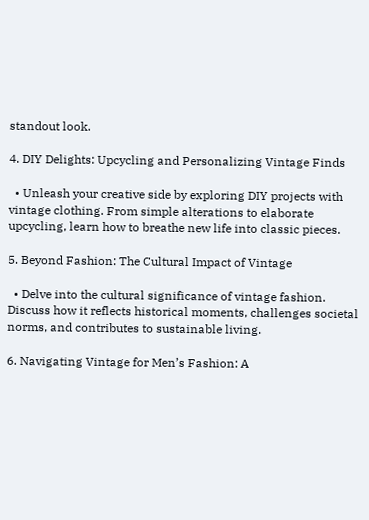standout look.

4. DIY Delights: Upcycling and Personalizing Vintage Finds

  • Unleash your creative side by exploring DIY projects with vintage clothing. From simple alterations to elaborate upcycling, learn how to breathe new life into classic pieces.

5. Beyond Fashion: The Cultural Impact of Vintage

  • Delve into the cultural significance of vintage fashion. Discuss how it reflects historical moments, challenges societal norms, and contributes to sustainable living.

6. Navigating Vintage for Men’s Fashion: A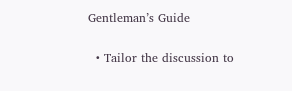Gentleman’s Guide

  • Tailor the discussion to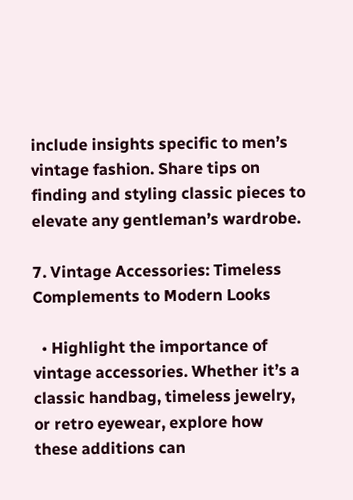include insights specific to men’s vintage fashion. Share tips on finding and styling classic pieces to elevate any gentleman’s wardrobe.

7. Vintage Accessories: Timeless Complements to Modern Looks

  • Highlight the importance of vintage accessories. Whether it’s a classic handbag, timeless jewelry, or retro eyewear, explore how these additions can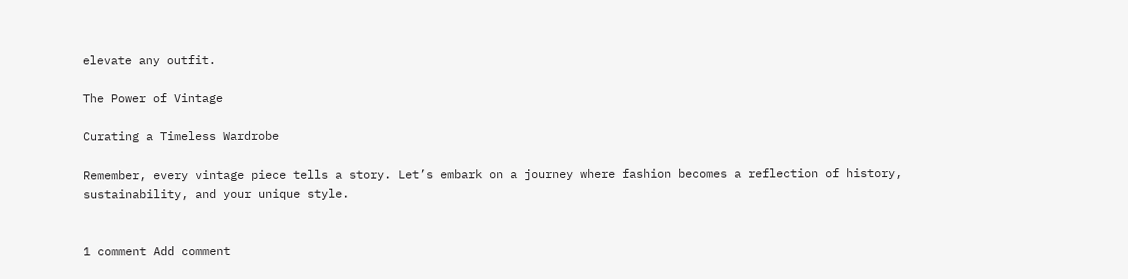elevate any outfit.

The Power of Vintage

Curating a Timeless Wardrobe

Remember, every vintage piece tells a story. Let’s embark on a journey where fashion becomes a reflection of history, sustainability, and your unique style.


1 comment Add comment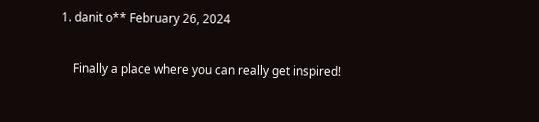1. danit o** February 26, 2024

    Finally a place where you can really get inspired!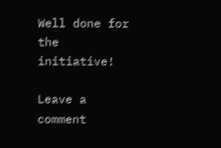Well done for the initiative!

Leave a comment